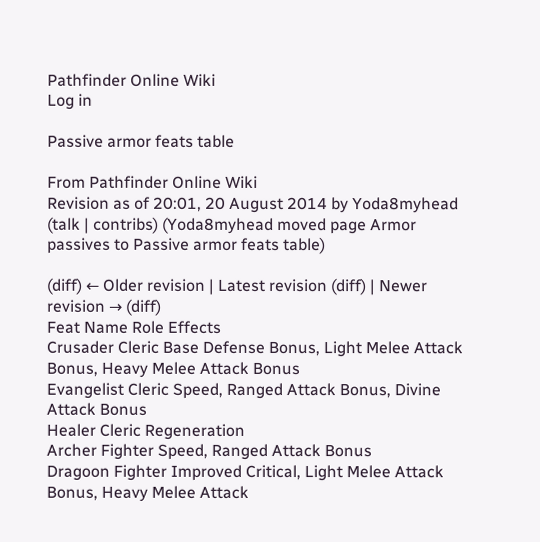Pathfinder Online Wiki
Log in

Passive armor feats table

From Pathfinder Online Wiki
Revision as of 20:01, 20 August 2014 by Yoda8myhead (talk | contribs) (Yoda8myhead moved page Armor passives to Passive armor feats table)

(diff) ← Older revision | Latest revision (diff) | Newer revision → (diff)
Feat Name Role Effects
Crusader Cleric Base Defense Bonus, Light Melee Attack Bonus, Heavy Melee Attack Bonus
Evangelist Cleric Speed, Ranged Attack Bonus, Divine Attack Bonus
Healer Cleric Regeneration
Archer Fighter Speed, Ranged Attack Bonus
Dragoon Fighter Improved Critical, Light Melee Attack Bonus, Heavy Melee Attack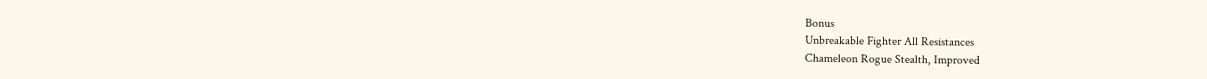Bonus
Unbreakable Fighter All Resistances
Chameleon Rogue Stealth, Improved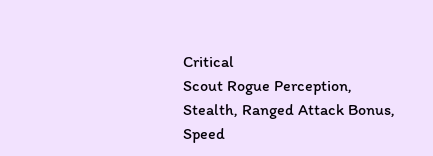Critical
Scout Rogue Perception, Stealth, Ranged Attack Bonus, Speed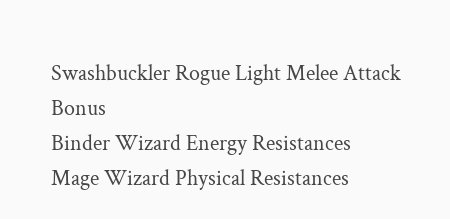Swashbuckler Rogue Light Melee Attack Bonus
Binder Wizard Energy Resistances
Mage Wizard Physical Resistances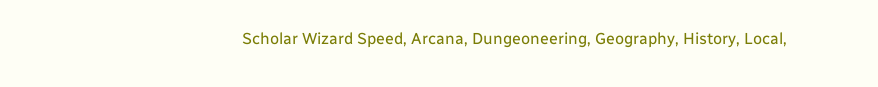Scholar Wizard Speed, Arcana, Dungeoneering, Geography, History, Local,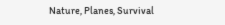Nature, Planes, Survival